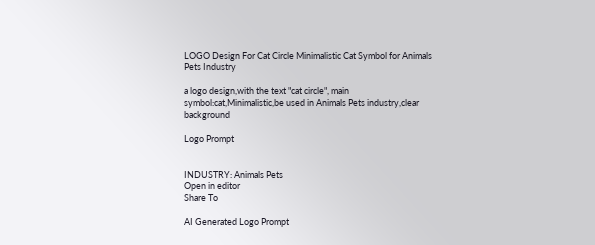LOGO Design For Cat Circle Minimalistic Cat Symbol for Animals Pets Industry

a logo design,with the text "cat circle", main symbol:cat,Minimalistic,be used in Animals Pets industry,clear background

Logo Prompt


INDUSTRY: Animals Pets
Open in editor
Share To

AI Generated Logo Prompt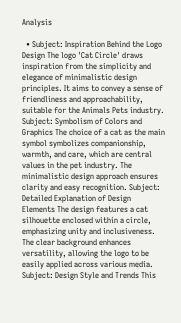Analysis

  • Subject: Inspiration Behind the Logo Design The logo 'Cat Circle' draws inspiration from the simplicity and elegance of minimalistic design principles. It aims to convey a sense of friendliness and approachability, suitable for the Animals Pets industry. Subject: Symbolism of Colors and Graphics The choice of a cat as the main symbol symbolizes companionship, warmth, and care, which are central values in the pet industry. The minimalistic design approach ensures clarity and easy recognition. Subject: Detailed Explanation of Design Elements The design features a cat silhouette enclosed within a circle, emphasizing unity and inclusiveness. The clear background enhances versatility, allowing the logo to be easily applied across various media. Subject: Design Style and Trends This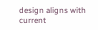design aligns with current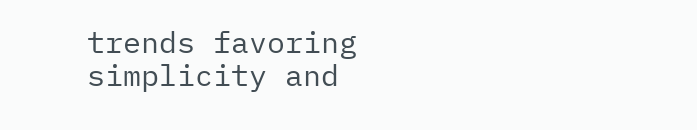trends favoring simplicity and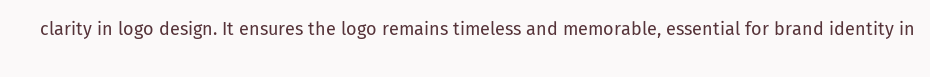clarity in logo design. It ensures the logo remains timeless and memorable, essential for brand identity in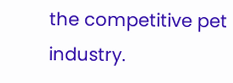the competitive pet industry.